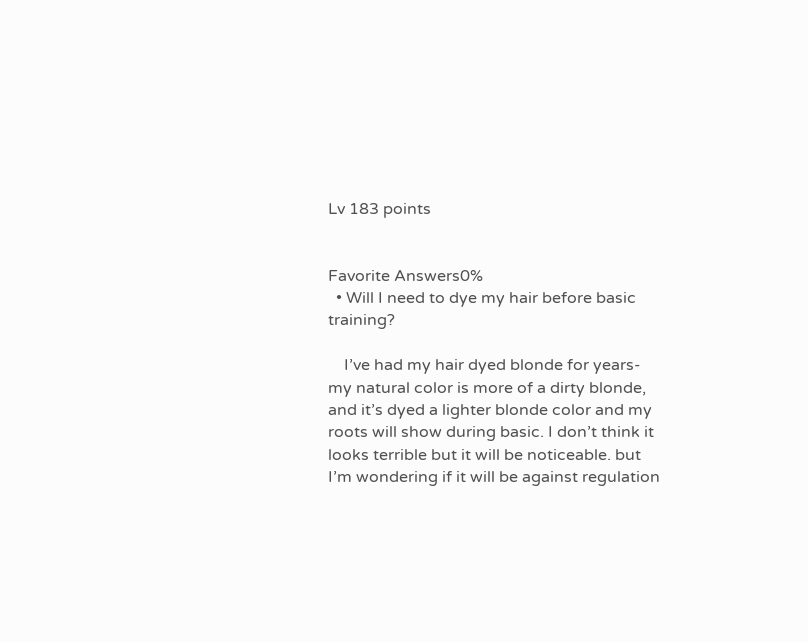Lv 183 points


Favorite Answers0%
  • Will I need to dye my hair before basic training?

    I’ve had my hair dyed blonde for years- my natural color is more of a dirty blonde, and it’s dyed a lighter blonde color and my roots will show during basic. I don’t think it looks terrible but it will be noticeable. but I’m wondering if it will be against regulation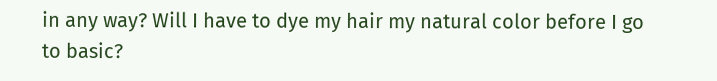in any way? Will I have to dye my hair my natural color before I go to basic?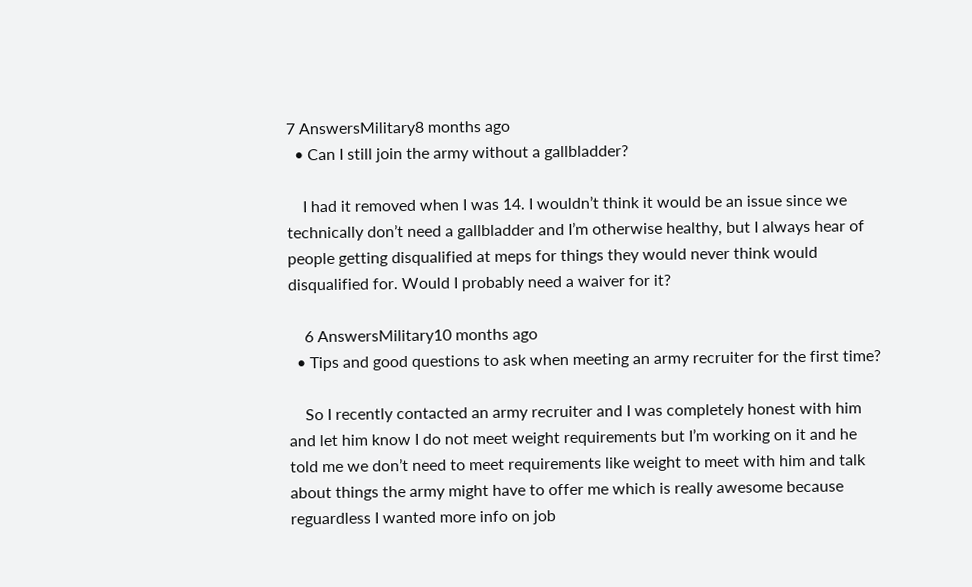7 AnswersMilitary8 months ago
  • Can I still join the army without a gallbladder?

    I had it removed when I was 14. I wouldn’t think it would be an issue since we technically don’t need a gallbladder and I’m otherwise healthy, but I always hear of people getting disqualified at meps for things they would never think would disqualified for. Would I probably need a waiver for it?

    6 AnswersMilitary10 months ago
  • Tips and good questions to ask when meeting an army recruiter for the first time?

    So I recently contacted an army recruiter and I was completely honest with him and let him know I do not meet weight requirements but I’m working on it and he told me we don’t need to meet requirements like weight to meet with him and talk about things the army might have to offer me which is really awesome because reguardless I wanted more info on job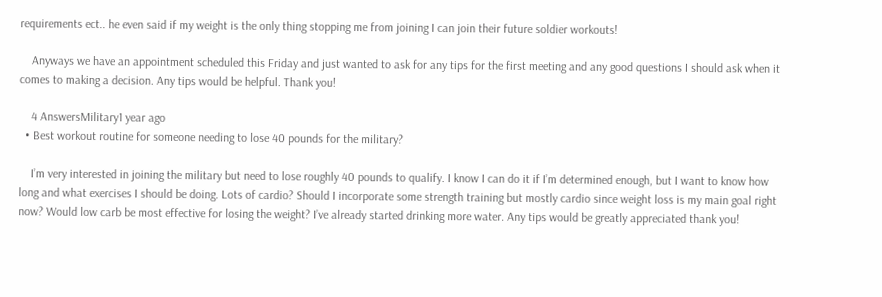requirements ect.. he even said if my weight is the only thing stopping me from joining I can join their future soldier workouts!

    Anyways we have an appointment scheduled this Friday and just wanted to ask for any tips for the first meeting and any good questions I should ask when it comes to making a decision. Any tips would be helpful. Thank you!

    4 AnswersMilitary1 year ago
  • Best workout routine for someone needing to lose 40 pounds for the military?

    I’m very interested in joining the military but need to lose roughly 40 pounds to qualify. I know I can do it if I’m determined enough, but I want to know how long and what exercises I should be doing. Lots of cardio? Should I incorporate some strength training but mostly cardio since weight loss is my main goal right now? Would low carb be most effective for losing the weight? I’ve already started drinking more water. Any tips would be greatly appreciated thank you!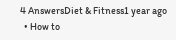4 AnswersDiet & Fitness1 year ago
  • How to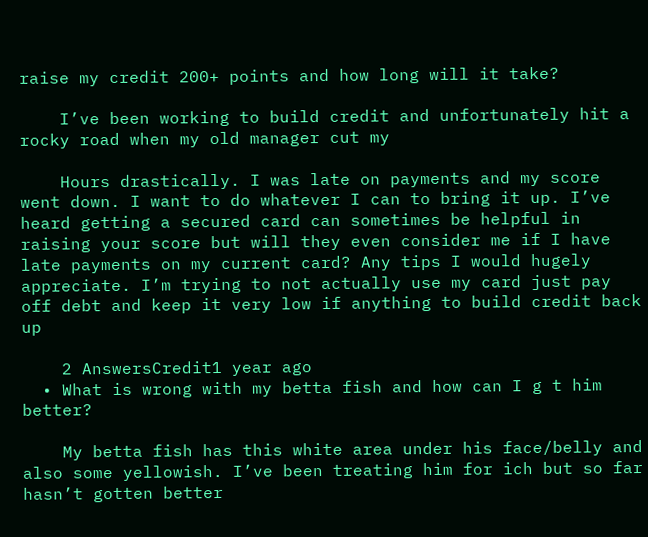raise my credit 200+ points and how long will it take?

    I’ve been working to build credit and unfortunately hit a rocky road when my old manager cut my

    Hours drastically. I was late on payments and my score went down. I want to do whatever I can to bring it up. I’ve heard getting a secured card can sometimes be helpful in raising your score but will they even consider me if I have late payments on my current card? Any tips I would hugely appreciate. I’m trying to not actually use my card just pay off debt and keep it very low if anything to build credit back up

    2 AnswersCredit1 year ago
  • What is wrong with my betta fish and how can I g t him better?

    My betta fish has this white area under his face/belly and also some yellowish. I’ve been treating him for ich but so far hasn’t gotten better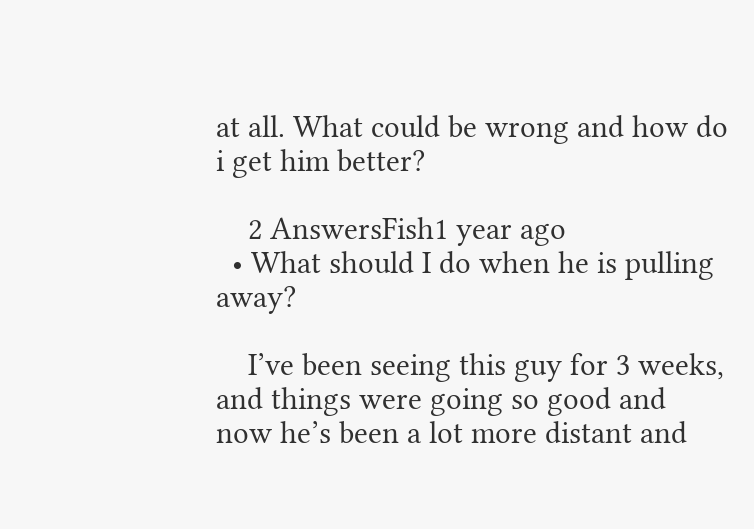at all. What could be wrong and how do i get him better?

    2 AnswersFish1 year ago
  • What should I do when he is pulling away?

    I’ve been seeing this guy for 3 weeks, and things were going so good and now he’s been a lot more distant and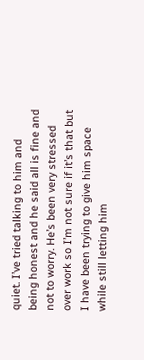quiet. I’ve tried talking to him and being honest and he said all is fine and not to worry. He’s been very stressed over work so I’m not sure if it’s that but I have been trying to give him space while still letting him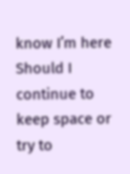know I’m here Should I continue to keep space or try to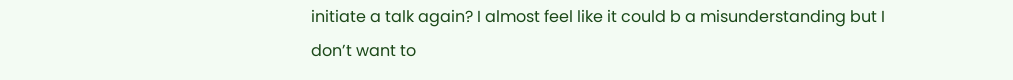initiate a talk again? I almost feel like it could b a misunderstanding but I don’t want to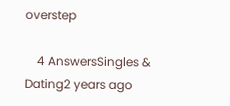overstep

    4 AnswersSingles & Dating2 years ago